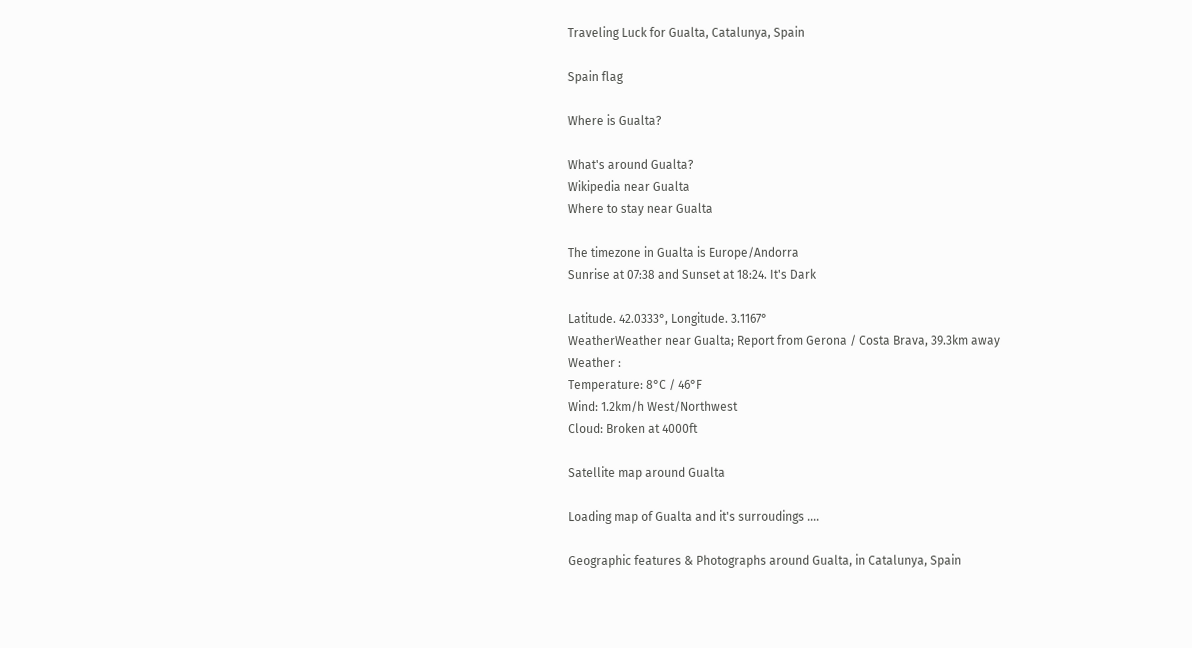Traveling Luck for Gualta, Catalunya, Spain

Spain flag

Where is Gualta?

What's around Gualta?
Wikipedia near Gualta
Where to stay near Gualta

The timezone in Gualta is Europe/Andorra
Sunrise at 07:38 and Sunset at 18:24. It's Dark

Latitude. 42.0333°, Longitude. 3.1167°
WeatherWeather near Gualta; Report from Gerona / Costa Brava, 39.3km away
Weather :
Temperature: 8°C / 46°F
Wind: 1.2km/h West/Northwest
Cloud: Broken at 4000ft

Satellite map around Gualta

Loading map of Gualta and it's surroudings ....

Geographic features & Photographs around Gualta, in Catalunya, Spain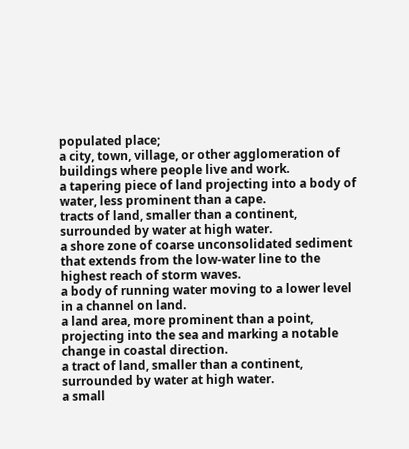populated place;
a city, town, village, or other agglomeration of buildings where people live and work.
a tapering piece of land projecting into a body of water, less prominent than a cape.
tracts of land, smaller than a continent, surrounded by water at high water.
a shore zone of coarse unconsolidated sediment that extends from the low-water line to the highest reach of storm waves.
a body of running water moving to a lower level in a channel on land.
a land area, more prominent than a point, projecting into the sea and marking a notable change in coastal direction.
a tract of land, smaller than a continent, surrounded by water at high water.
a small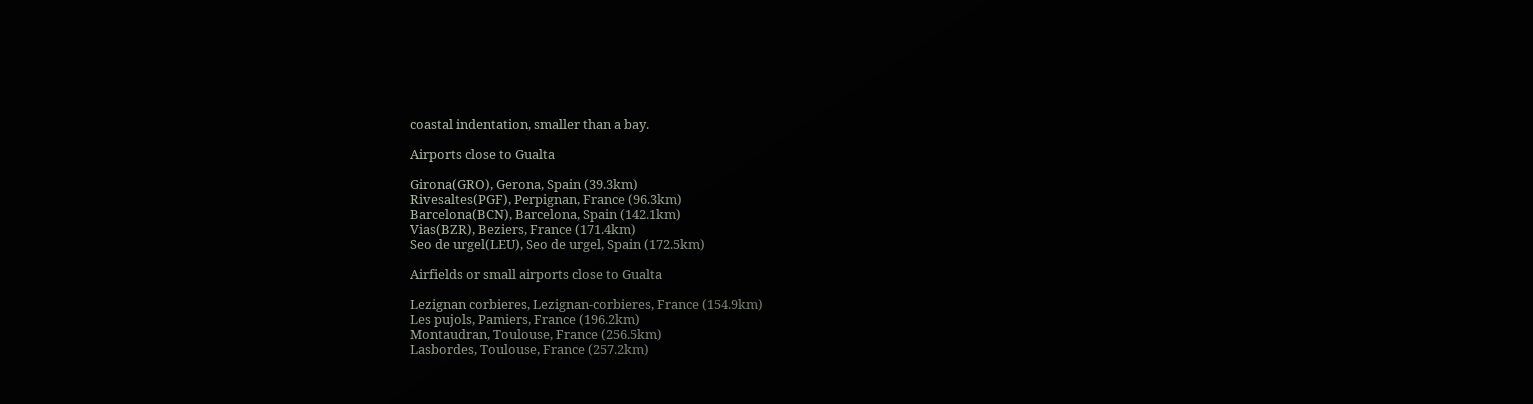coastal indentation, smaller than a bay.

Airports close to Gualta

Girona(GRO), Gerona, Spain (39.3km)
Rivesaltes(PGF), Perpignan, France (96.3km)
Barcelona(BCN), Barcelona, Spain (142.1km)
Vias(BZR), Beziers, France (171.4km)
Seo de urgel(LEU), Seo de urgel, Spain (172.5km)

Airfields or small airports close to Gualta

Lezignan corbieres, Lezignan-corbieres, France (154.9km)
Les pujols, Pamiers, France (196.2km)
Montaudran, Toulouse, France (256.5km)
Lasbordes, Toulouse, France (257.2km)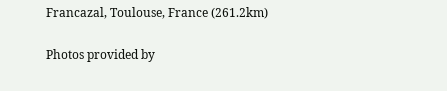Francazal, Toulouse, France (261.2km)

Photos provided by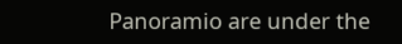Panoramio are under the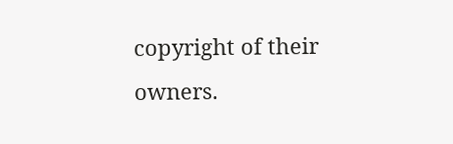copyright of their owners.